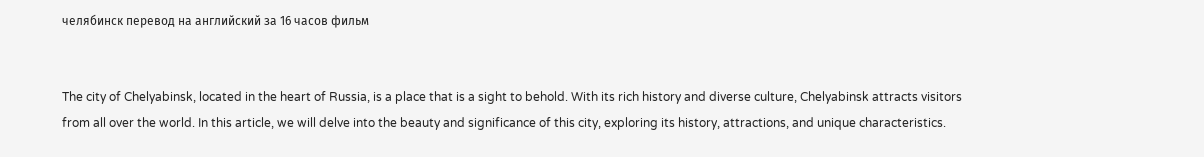челябинск перевод на английский за 16 часов фильм


The city of Chelyabinsk, located in the heart of Russia, is a place that is a sight to behold. With its rich history and diverse culture, Chelyabinsk attracts visitors from all over the world. In this article, we will delve into the beauty and significance of this city, exploring its history, attractions, and unique characteristics.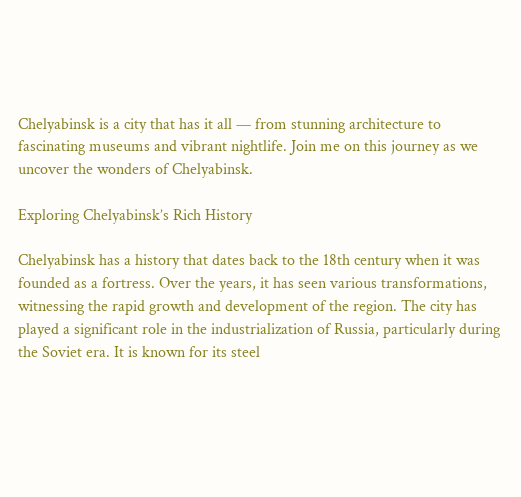Chelyabinsk is a city that has it all — from stunning architecture to fascinating museums and vibrant nightlife. Join me on this journey as we uncover the wonders of Chelyabinsk.

Exploring Chelyabinsk’s Rich History

Chelyabinsk has a history that dates back to the 18th century when it was founded as a fortress. Over the years, it has seen various transformations, witnessing the rapid growth and development of the region. The city has played a significant role in the industrialization of Russia, particularly during the Soviet era. It is known for its steel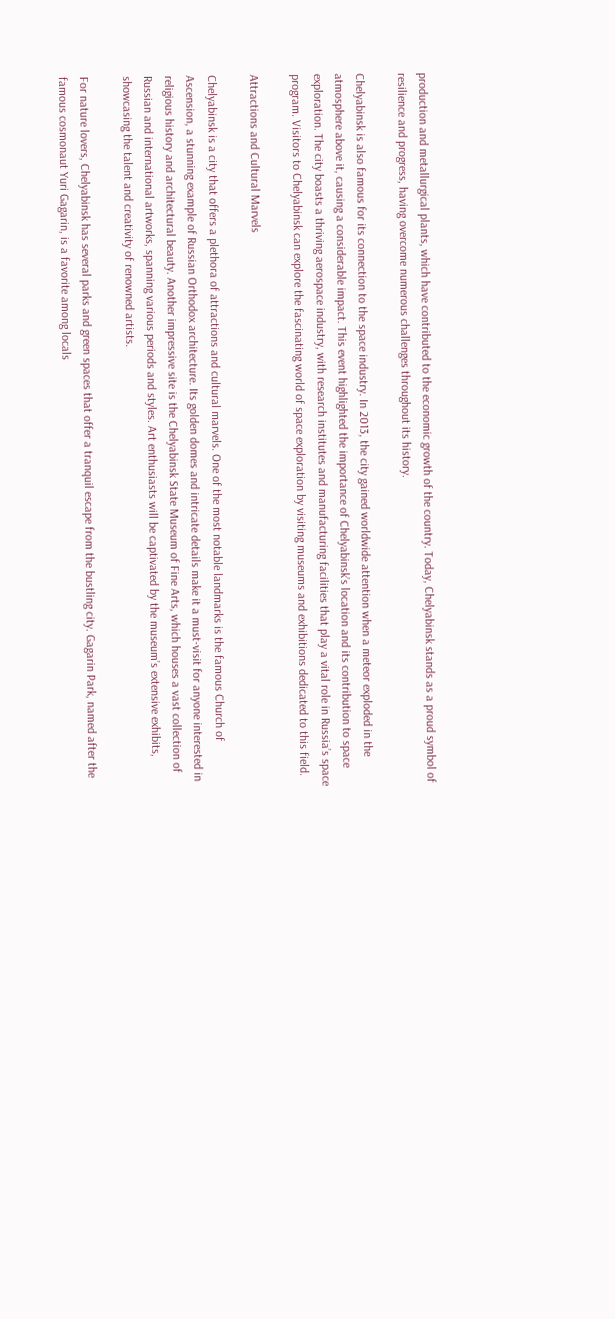production and metallurgical plants, which have contributed to the economic growth of the country. Today, Chelyabinsk stands as a proud symbol of resilience and progress, having overcome numerous challenges throughout its history.

Chelyabinsk is also famous for its connection to the space industry. In 2013, the city gained worldwide attention when a meteor exploded in the atmosphere above it, causing a considerable impact. This event highlighted the importance of Chelyabinsk’s location and its contribution to space exploration. The city boasts a thriving aerospace industry, with research institutes and manufacturing facilities that play a vital role in Russia’s space program. Visitors to Chelyabinsk can explore the fascinating world of space exploration by visiting museums and exhibitions dedicated to this field.

Attractions and Cultural Marvels

Chelyabinsk is a city that offers a plethora of attractions and cultural marvels. One of the most notable landmarks is the famous Church of Ascension, a stunning example of Russian Orthodox architecture. Its golden domes and intricate details make it a must-visit for anyone interested in religious history and architectural beauty. Another impressive site is the Chelyabinsk State Museum of Fine Arts, which houses a vast collection of Russian and international artworks, spanning various periods and styles. Art enthusiasts will be captivated by the museum’s extensive exhibits, showcasing the talent and creativity of renowned artists.

For nature lovers, Chelyabinsk has several parks and green spaces that offer a tranquil escape from the bustling city. Gagarin Park, named after the famous cosmonaut Yuri Gagarin, is a favorite among locals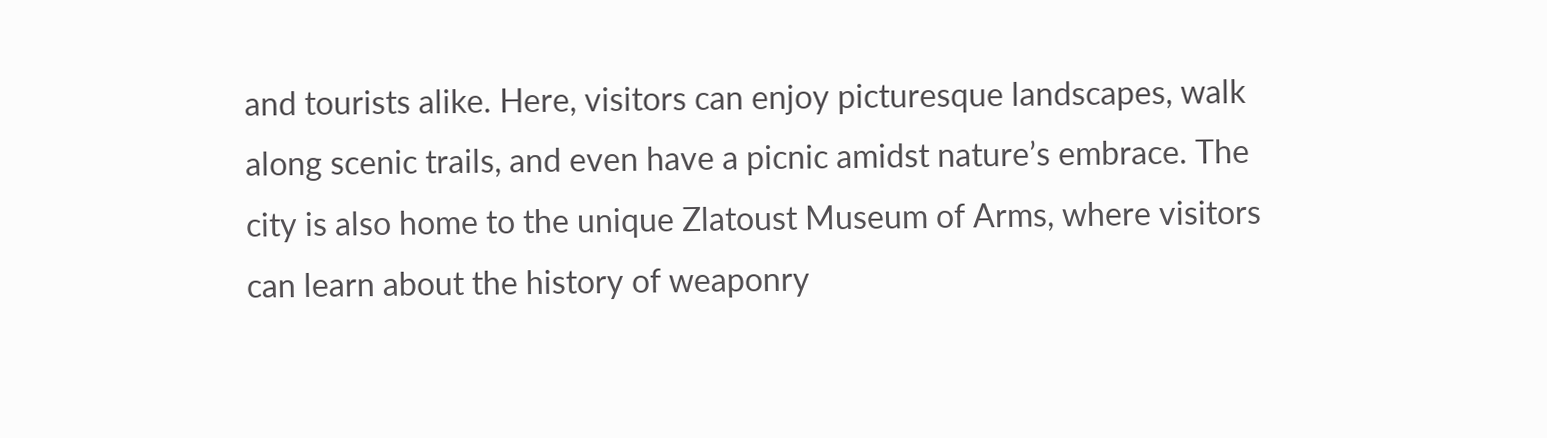and tourists alike. Here, visitors can enjoy picturesque landscapes, walk along scenic trails, and even have a picnic amidst nature’s embrace. The city is also home to the unique Zlatoust Museum of Arms, where visitors can learn about the history of weaponry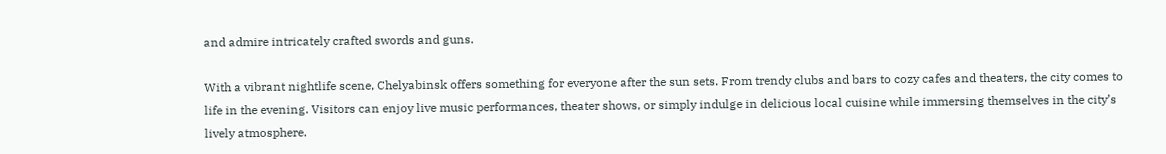and admire intricately crafted swords and guns.

With a vibrant nightlife scene, Chelyabinsk offers something for everyone after the sun sets. From trendy clubs and bars to cozy cafes and theaters, the city comes to life in the evening. Visitors can enjoy live music performances, theater shows, or simply indulge in delicious local cuisine while immersing themselves in the city’s lively atmosphere.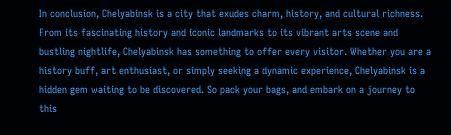In conclusion, Chelyabinsk is a city that exudes charm, history, and cultural richness. From its fascinating history and iconic landmarks to its vibrant arts scene and bustling nightlife, Chelyabinsk has something to offer every visitor. Whether you are a history buff, art enthusiast, or simply seeking a dynamic experience, Chelyabinsk is a hidden gem waiting to be discovered. So pack your bags, and embark on a journey to this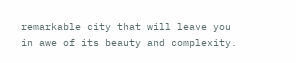remarkable city that will leave you in awe of its beauty and complexity.